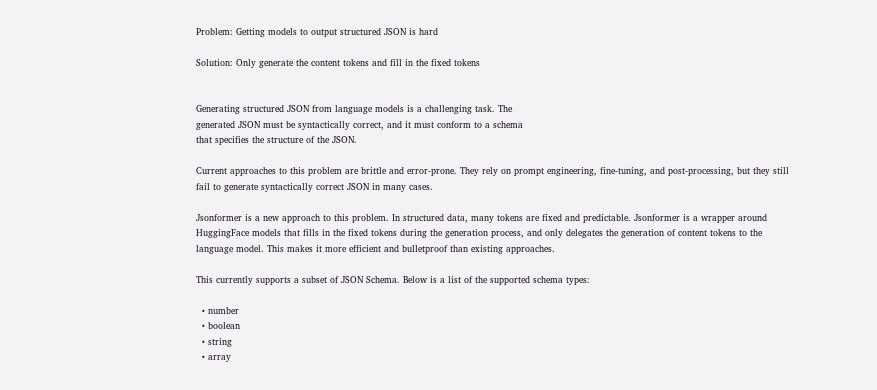Problem: Getting models to output structured JSON is hard

Solution: Only generate the content tokens and fill in the fixed tokens


Generating structured JSON from language models is a challenging task. The
generated JSON must be syntactically correct, and it must conform to a schema
that specifies the structure of the JSON.

Current approaches to this problem are brittle and error-prone. They rely on prompt engineering, fine-tuning, and post-processing, but they still fail to generate syntactically correct JSON in many cases.

Jsonformer is a new approach to this problem. In structured data, many tokens are fixed and predictable. Jsonformer is a wrapper around HuggingFace models that fills in the fixed tokens during the generation process, and only delegates the generation of content tokens to the language model. This makes it more efficient and bulletproof than existing approaches.

This currently supports a subset of JSON Schema. Below is a list of the supported schema types:

  • number
  • boolean
  • string
  • array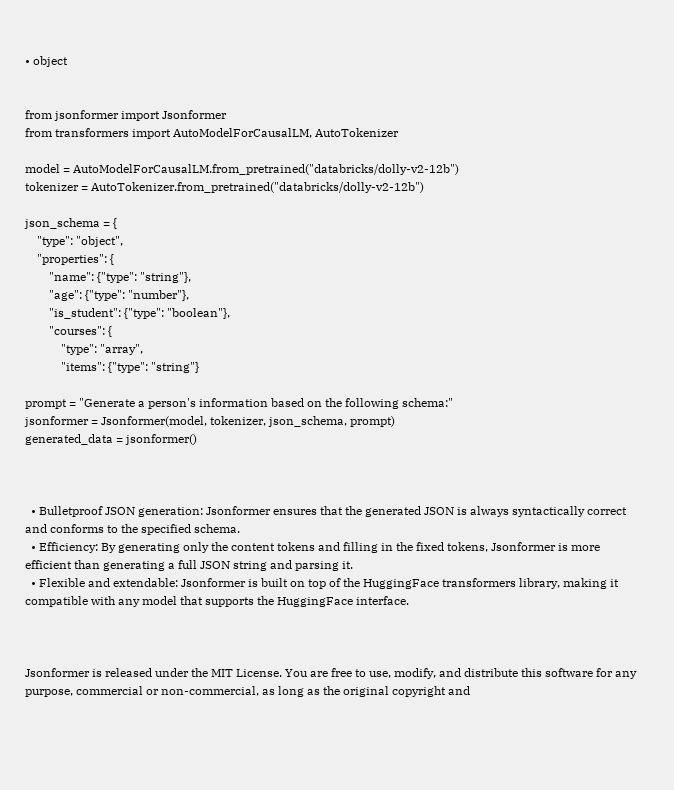• object


from jsonformer import Jsonformer
from transformers import AutoModelForCausalLM, AutoTokenizer

model = AutoModelForCausalLM.from_pretrained("databricks/dolly-v2-12b")
tokenizer = AutoTokenizer.from_pretrained("databricks/dolly-v2-12b")

json_schema = {
    "type": "object",
    "properties": {
        "name": {"type": "string"},
        "age": {"type": "number"},
        "is_student": {"type": "boolean"},
        "courses": {
            "type": "array",
            "items": {"type": "string"}

prompt = "Generate a person's information based on the following schema:"
jsonformer = Jsonformer(model, tokenizer, json_schema, prompt)
generated_data = jsonformer()



  • Bulletproof JSON generation: Jsonformer ensures that the generated JSON is always syntactically correct and conforms to the specified schema.
  • Efficiency: By generating only the content tokens and filling in the fixed tokens, Jsonformer is more efficient than generating a full JSON string and parsing it.
  • Flexible and extendable: Jsonformer is built on top of the HuggingFace transformers library, making it compatible with any model that supports the HuggingFace interface.



Jsonformer is released under the MIT License. You are free to use, modify, and distribute this software for any purpose, commercial or non-commercial, as long as the original copyright and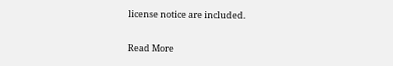license notice are included.

Read More